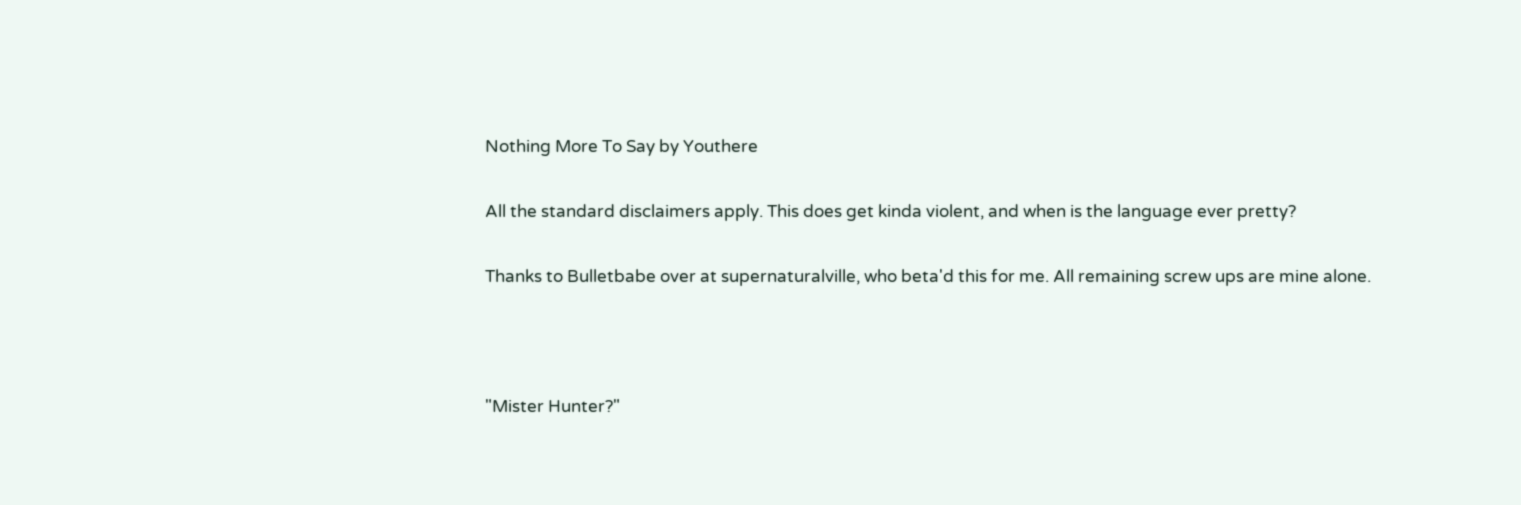Nothing More To Say by Youthere

All the standard disclaimers apply. This does get kinda violent, and when is the language ever pretty?

Thanks to Bulletbabe over at supernaturalville, who beta'd this for me. All remaining screw ups are mine alone.



"Mister Hunter?"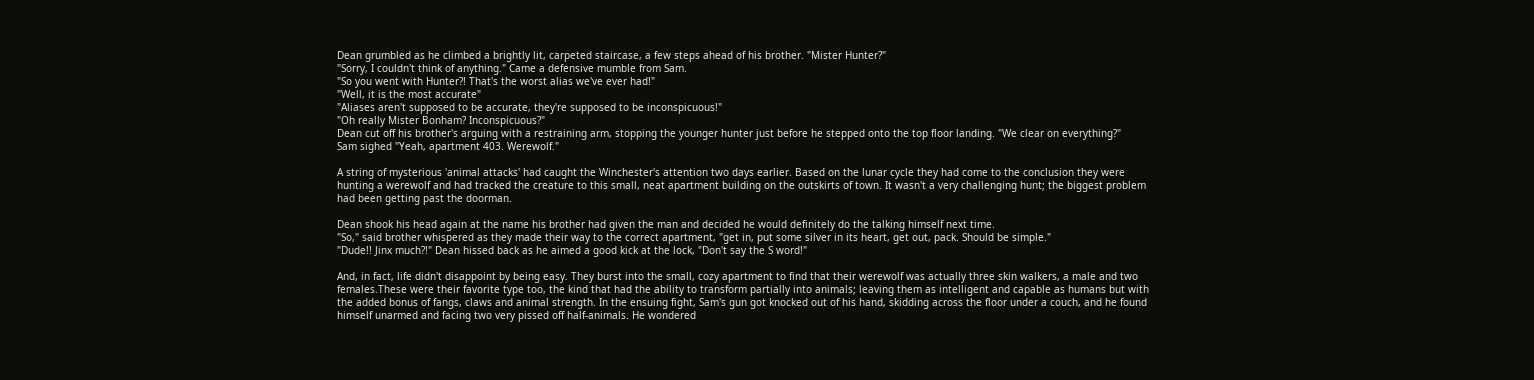Dean grumbled as he climbed a brightly lit, carpeted staircase, a few steps ahead of his brother. "Mister Hunter?"
"Sorry, I couldn't think of anything." Came a defensive mumble from Sam.
"So you went with Hunter?! That's the worst alias we've ever had!"
"Well, it is the most accurate"
"Aliases aren't supposed to be accurate, they're supposed to be inconspicuous!"
"Oh really Mister Bonham? Inconspicuous?"
Dean cut off his brother's arguing with a restraining arm, stopping the younger hunter just before he stepped onto the top floor landing. "We clear on everything?"
Sam sighed "Yeah, apartment 403. Werewolf."

A string of mysterious 'animal attacks' had caught the Winchester's attention two days earlier. Based on the lunar cycle they had come to the conclusion they were hunting a werewolf and had tracked the creature to this small, neat apartment building on the outskirts of town. It wasn't a very challenging hunt; the biggest problem had been getting past the doorman.

Dean shook his head again at the name his brother had given the man and decided he would definitely do the talking himself next time.
"So," said brother whispered as they made their way to the correct apartment, "get in, put some silver in its heart, get out, pack. Should be simple."
"Dude!! Jinx much?!" Dean hissed back as he aimed a good kick at the lock, "Don't say the S word!"

And, in fact, life didn't disappoint by being easy. They burst into the small, cozy apartment to find that their werewolf was actually three skin walkers, a male and two females.These were their favorite type too, the kind that had the ability to transform partially into animals; leaving them as intelligent and capable as humans but with the added bonus of fangs, claws and animal strength. In the ensuing fight, Sam's gun got knocked out of his hand, skidding across the floor under a couch, and he found himself unarmed and facing two very pissed off half-animals. He wondered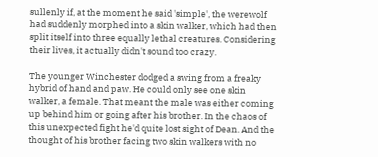sullenly if, at the moment he said 'simple', the werewolf had suddenly morphed into a skin walker, which had then split itself into three equally lethal creatures. Considering their lives, it actually didn't sound too crazy.

The younger Winchester dodged a swing from a freaky hybrid of hand and paw. He could only see one skin walker, a female. That meant the male was either coming up behind him or going after his brother. In the chaos of this unexpected fight he'd quite lost sight of Dean. And the thought of his brother facing two skin walkers with no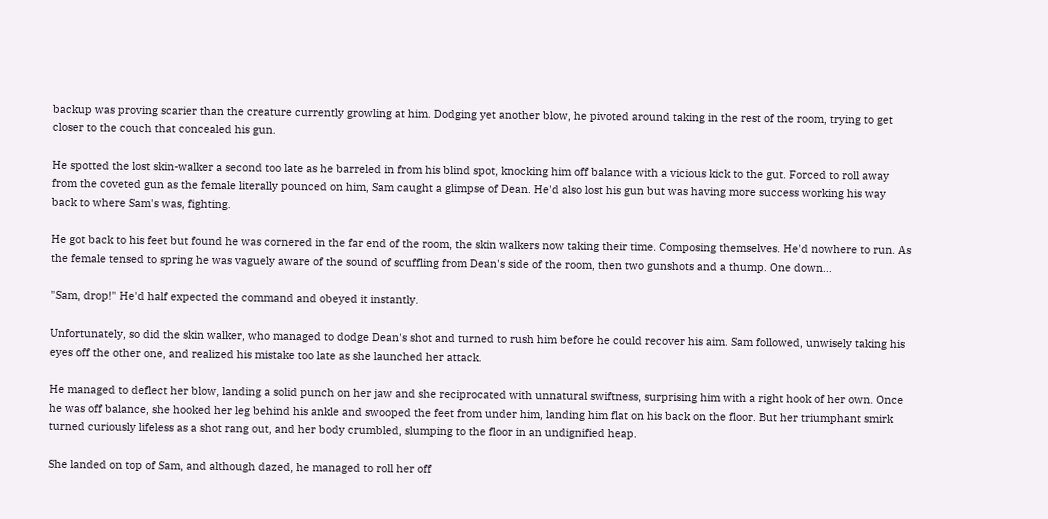backup was proving scarier than the creature currently growling at him. Dodging yet another blow, he pivoted around taking in the rest of the room, trying to get closer to the couch that concealed his gun.

He spotted the lost skin-walker a second too late as he barreled in from his blind spot, knocking him off balance with a vicious kick to the gut. Forced to roll away from the coveted gun as the female literally pounced on him, Sam caught a glimpse of Dean. He'd also lost his gun but was having more success working his way back to where Sam's was, fighting.

He got back to his feet but found he was cornered in the far end of the room, the skin walkers now taking their time. Composing themselves. He'd nowhere to run. As the female tensed to spring he was vaguely aware of the sound of scuffling from Dean's side of the room, then two gunshots and a thump. One down...

"Sam, drop!" He'd half expected the command and obeyed it instantly.

Unfortunately, so did the skin walker, who managed to dodge Dean's shot and turned to rush him before he could recover his aim. Sam followed, unwisely taking his eyes off the other one, and realized his mistake too late as she launched her attack.

He managed to deflect her blow, landing a solid punch on her jaw and she reciprocated with unnatural swiftness, surprising him with a right hook of her own. Once he was off balance, she hooked her leg behind his ankle and swooped the feet from under him, landing him flat on his back on the floor. But her triumphant smirk turned curiously lifeless as a shot rang out, and her body crumbled, slumping to the floor in an undignified heap.

She landed on top of Sam, and although dazed, he managed to roll her off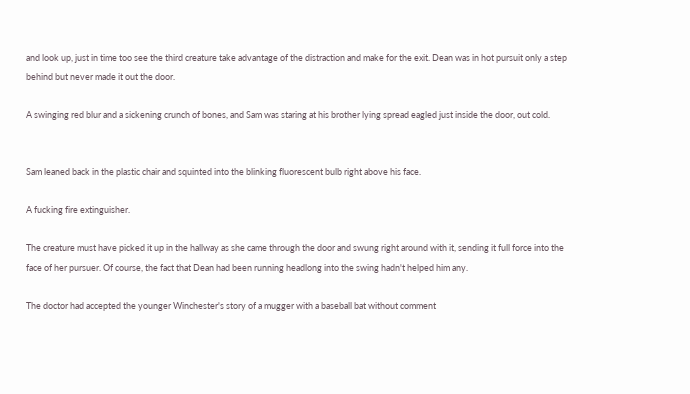and look up, just in time too see the third creature take advantage of the distraction and make for the exit. Dean was in hot pursuit only a step behind but never made it out the door.

A swinging red blur and a sickening crunch of bones, and Sam was staring at his brother lying spread eagled just inside the door, out cold.


Sam leaned back in the plastic chair and squinted into the blinking fluorescent bulb right above his face.

A fucking fire extinguisher.

The creature must have picked it up in the hallway as she came through the door and swung right around with it, sending it full force into the face of her pursuer. Of course, the fact that Dean had been running headlong into the swing hadn't helped him any.

The doctor had accepted the younger Winchester's story of a mugger with a baseball bat without comment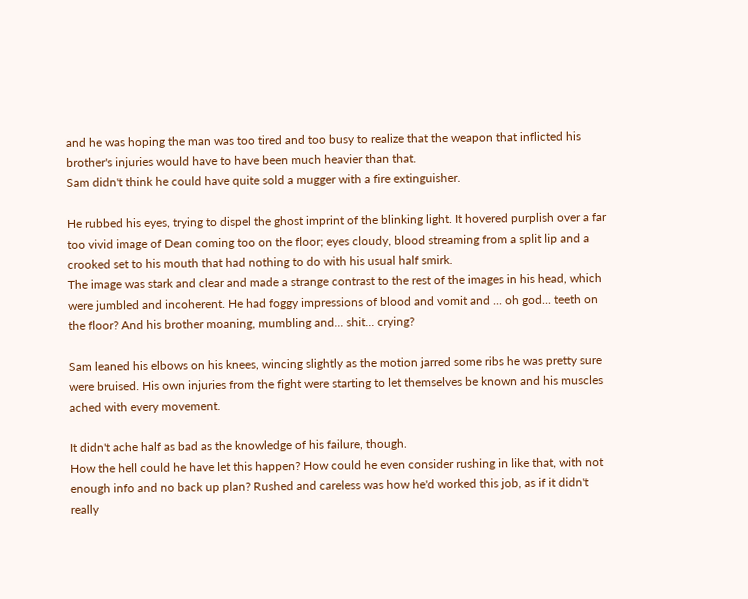and he was hoping the man was too tired and too busy to realize that the weapon that inflicted his brother's injuries would have to have been much heavier than that.
Sam didn't think he could have quite sold a mugger with a fire extinguisher.

He rubbed his eyes, trying to dispel the ghost imprint of the blinking light. It hovered purplish over a far too vivid image of Dean coming too on the floor; eyes cloudy, blood streaming from a split lip and a crooked set to his mouth that had nothing to do with his usual half smirk.
The image was stark and clear and made a strange contrast to the rest of the images in his head, which were jumbled and incoherent. He had foggy impressions of blood and vomit and ... oh god... teeth on the floor? And his brother moaning, mumbling and... shit... crying?

Sam leaned his elbows on his knees, wincing slightly as the motion jarred some ribs he was pretty sure were bruised. His own injuries from the fight were starting to let themselves be known and his muscles ached with every movement.

It didn't ache half as bad as the knowledge of his failure, though.
How the hell could he have let this happen? How could he even consider rushing in like that, with not enough info and no back up plan? Rushed and careless was how he'd worked this job, as if it didn't really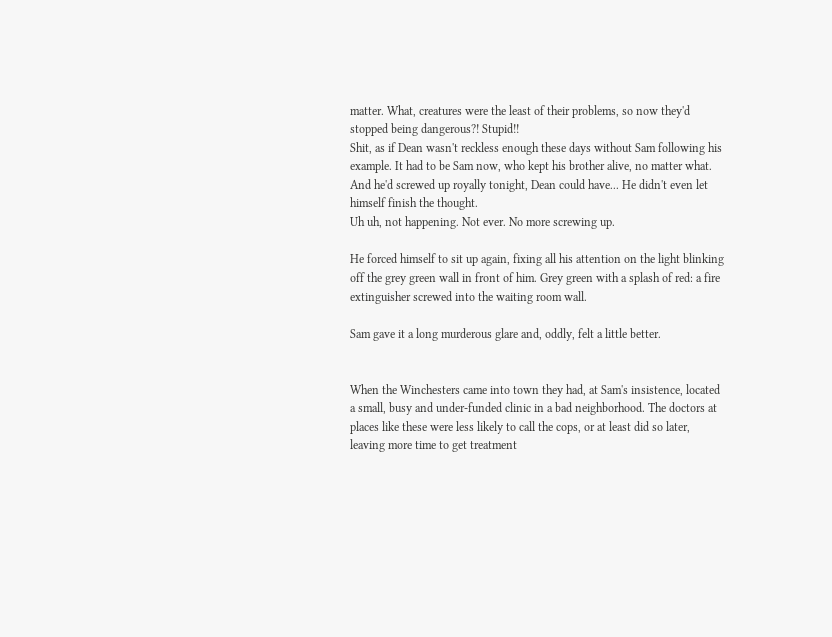matter. What, creatures were the least of their problems, so now they'd stopped being dangerous?! Stupid!!
Shit, as if Dean wasn't reckless enough these days without Sam following his example. It had to be Sam now, who kept his brother alive, no matter what. And he'd screwed up royally tonight, Dean could have... He didn't even let himself finish the thought.
Uh uh, not happening. Not ever. No more screwing up.

He forced himself to sit up again, fixing all his attention on the light blinking off the grey green wall in front of him. Grey green with a splash of red: a fire extinguisher screwed into the waiting room wall.

Sam gave it a long murderous glare and, oddly, felt a little better.


When the Winchesters came into town they had, at Sam's insistence, located a small, busy and under-funded clinic in a bad neighborhood. The doctors at places like these were less likely to call the cops, or at least did so later, leaving more time to get treatment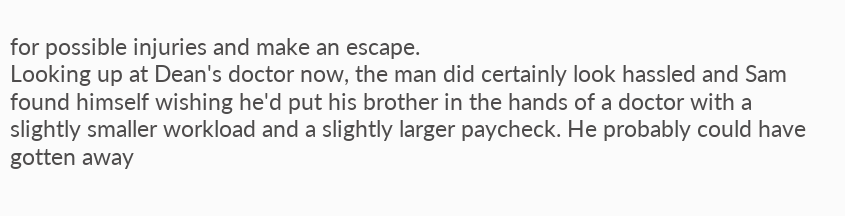for possible injuries and make an escape.
Looking up at Dean's doctor now, the man did certainly look hassled and Sam found himself wishing he'd put his brother in the hands of a doctor with a slightly smaller workload and a slightly larger paycheck. He probably could have gotten away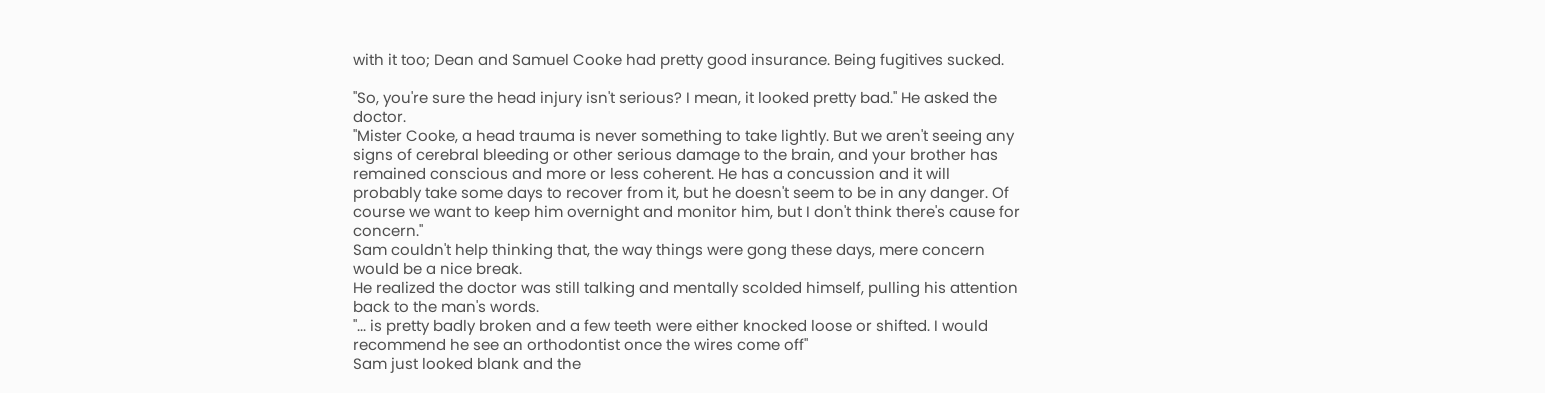with it too; Dean and Samuel Cooke had pretty good insurance. Being fugitives sucked.

"So, you're sure the head injury isn't serious? I mean, it looked pretty bad." He asked the doctor.
"Mister Cooke, a head trauma is never something to take lightly. But we aren't seeing any signs of cerebral bleeding or other serious damage to the brain, and your brother has remained conscious and more or less coherent. He has a concussion and it will probably take some days to recover from it, but he doesn't seem to be in any danger. Of course we want to keep him overnight and monitor him, but I don't think there's cause for concern."
Sam couldn't help thinking that, the way things were gong these days, mere concern would be a nice break.
He realized the doctor was still talking and mentally scolded himself, pulling his attention back to the man's words.
"... is pretty badly broken and a few teeth were either knocked loose or shifted. I would recommend he see an orthodontist once the wires come off"
Sam just looked blank and the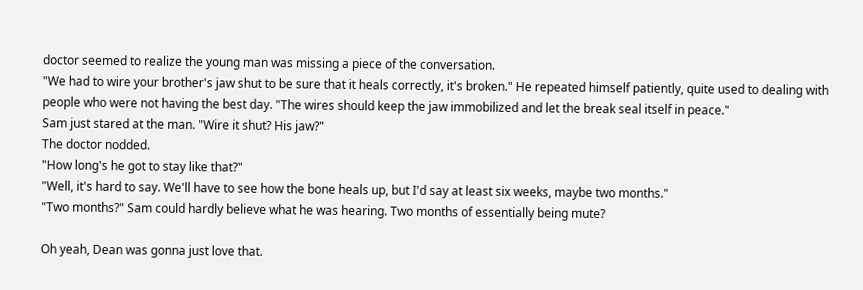doctor seemed to realize the young man was missing a piece of the conversation.
"We had to wire your brother's jaw shut to be sure that it heals correctly, it's broken." He repeated himself patiently, quite used to dealing with people who were not having the best day. "The wires should keep the jaw immobilized and let the break seal itself in peace."
Sam just stared at the man. "Wire it shut? His jaw?"
The doctor nodded.
"How long's he got to stay like that?"
"Well, it's hard to say. We'll have to see how the bone heals up, but I'd say at least six weeks, maybe two months."
"Two months?" Sam could hardly believe what he was hearing. Two months of essentially being mute?

Oh yeah, Dean was gonna just love that.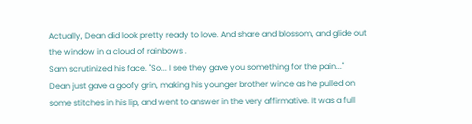Actually, Dean did look pretty ready to love. And share and blossom, and glide out the window in a cloud of rainbows .
Sam scrutinized his face. "So... I see they gave you something for the pain..."
Dean just gave a goofy grin, making his younger brother wince as he pulled on some stitches in his lip, and went to answer in the very affirmative. It was a full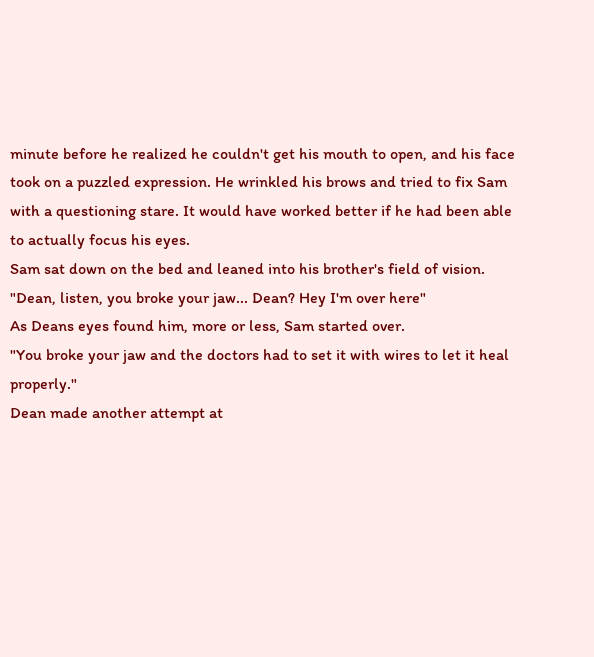minute before he realized he couldn't get his mouth to open, and his face took on a puzzled expression. He wrinkled his brows and tried to fix Sam with a questioning stare. It would have worked better if he had been able to actually focus his eyes.
Sam sat down on the bed and leaned into his brother's field of vision.
"Dean, listen, you broke your jaw... Dean? Hey I'm over here"
As Deans eyes found him, more or less, Sam started over.
"You broke your jaw and the doctors had to set it with wires to let it heal properly."
Dean made another attempt at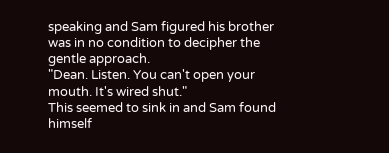speaking and Sam figured his brother was in no condition to decipher the gentle approach.
"Dean. Listen. You can't open your mouth. It's wired shut."
This seemed to sink in and Sam found himself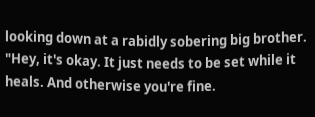looking down at a rabidly sobering big brother.
"Hey, it's okay. It just needs to be set while it heals. And otherwise you're fine.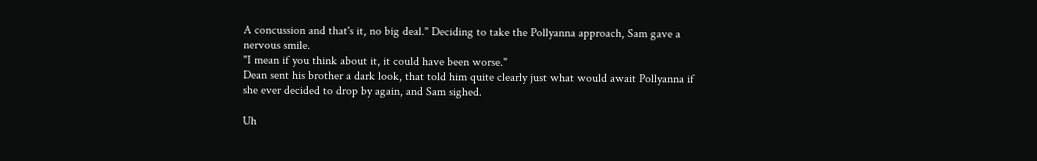A concussion and that's it, no big deal." Deciding to take the Pollyanna approach, Sam gave a nervous smile.
"I mean if you think about it, it could have been worse."
Dean sent his brother a dark look, that told him quite clearly just what would await Pollyanna if she ever decided to drop by again, and Sam sighed.

Uh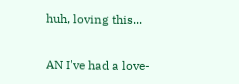huh, loving this...


AN I've had a love-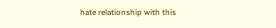hate relationship with this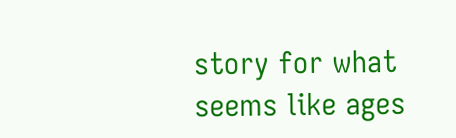story for what seems like ages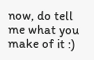now, do tell me what you make of it :)